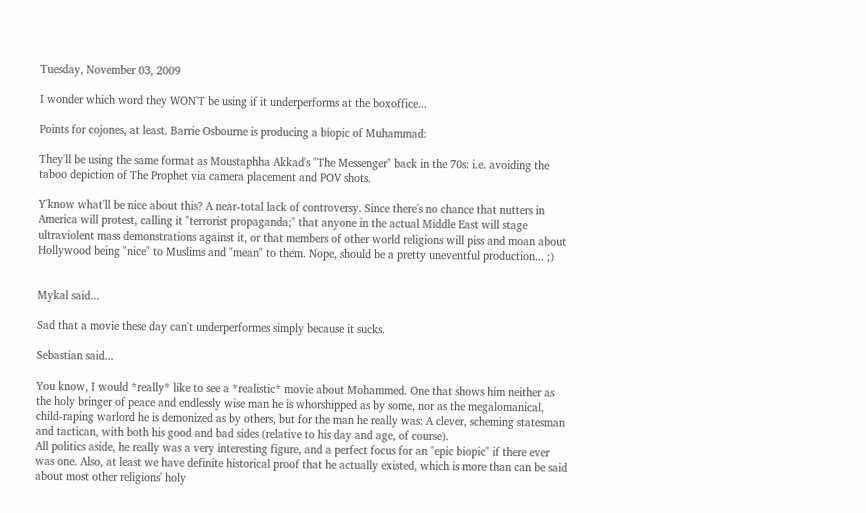Tuesday, November 03, 2009

I wonder which word they WON'T be using if it underperforms at the boxoffice...

Points for cojones, at least. Barrie Osbourne is producing a biopic of Muhammad:

They'll be using the same format as Moustaphha Akkad's "The Messenger" back in the 70s: i.e. avoiding the taboo depiction of The Prophet via camera placement and POV shots.

Y'know what'll be nice about this? A near-total lack of controversy. Since there's no chance that nutters in America will protest, calling it "terrorist propaganda;" that anyone in the actual Middle East will stage ultraviolent mass demonstrations against it, or that members of other world religions will piss and moan about Hollywood being "nice" to Muslims and "mean" to them. Nope, should be a pretty uneventful production... ;)


Mykal said...

Sad that a movie these day can't underperformes simply because it sucks.

Sebastian said...

You know, I would *really* like to see a *realistic* movie about Mohammed. One that shows him neither as the holy bringer of peace and endlessly wise man he is whorshipped as by some, nor as the megalomanical, child-raping warlord he is demonized as by others, but for the man he really was: A clever, scheming statesman and tactican, with both his good and bad sides (relative to his day and age, of course).
All politics aside, he really was a very interesting figure, and a perfect focus for an "epic biopic" if there ever was one. Also, at least we have definite historical proof that he actually existed, which is more than can be said about most other religions' holy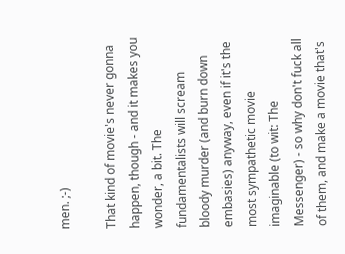men. ;-)

That kind of movie's never gonna happen, though - and it makes you wonder, a bit. The fundamentalists will scream bloody murder (and burn down embasies) anyway, even if it's the most sympathetic movie imaginable (to wit: The Messenger) - so why don't fuck all of them, and make a movie that's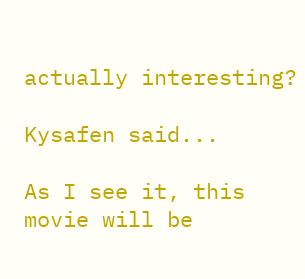actually interesting?

Kysafen said...

As I see it, this movie will be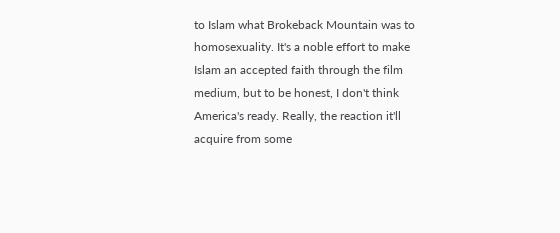to Islam what Brokeback Mountain was to homosexuality. It's a noble effort to make Islam an accepted faith through the film medium, but to be honest, I don't think America's ready. Really, the reaction it'll acquire from some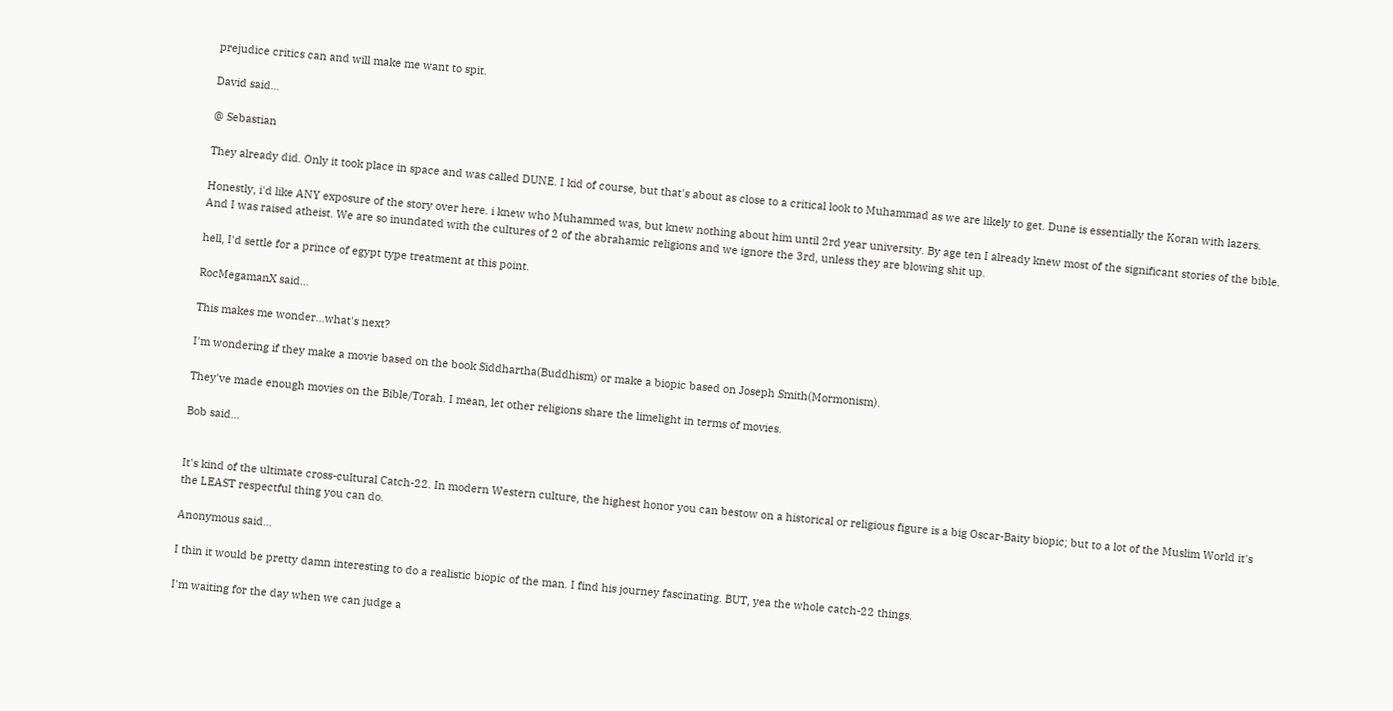prejudice critics can and will make me want to spit.

David said...

@ Sebastian

They already did. Only it took place in space and was called DUNE. I kid of course, but that's about as close to a critical look to Muhammad as we are likely to get. Dune is essentially the Koran with lazers.

Honestly, i'd like ANY exposure of the story over here. i knew who Muhammed was, but knew nothing about him until 2rd year university. By age ten I already knew most of the significant stories of the bible. And I was raised atheist. We are so inundated with the cultures of 2 of the abrahamic religions and we ignore the 3rd, unless they are blowing shit up.

hell, I'd settle for a prince of egypt type treatment at this point.

RocMegamanX said...

This makes me wonder...what's next?

I'm wondering if they make a movie based on the book Siddhartha(Buddhism) or make a biopic based on Joseph Smith(Mormonism).

They've made enough movies on the Bible/Torah. I mean, let other religions share the limelight in terms of movies.

Bob said...


It's kind of the ultimate cross-cultural Catch-22. In modern Western culture, the highest honor you can bestow on a historical or religious figure is a big Oscar-Baity biopic; but to a lot of the Muslim World it's the LEAST respectful thing you can do.

Anonymous said...

I thin it would be pretty damn interesting to do a realistic biopic of the man. I find his journey fascinating. BUT, yea the whole catch-22 things.

I'm waiting for the day when we can judge a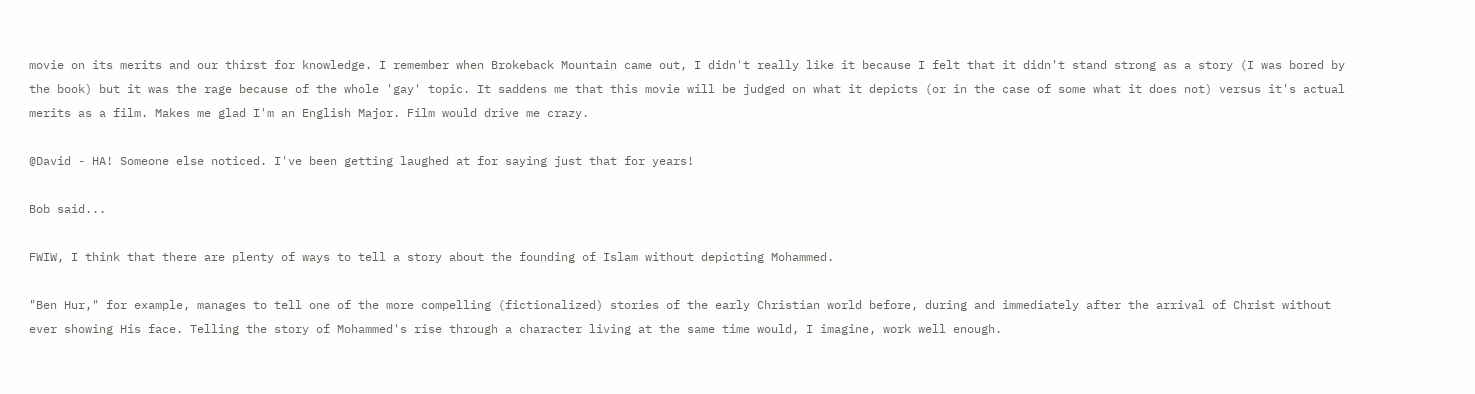movie on its merits and our thirst for knowledge. I remember when Brokeback Mountain came out, I didn't really like it because I felt that it didn't stand strong as a story (I was bored by the book) but it was the rage because of the whole 'gay' topic. It saddens me that this movie will be judged on what it depicts (or in the case of some what it does not) versus it's actual merits as a film. Makes me glad I'm an English Major. Film would drive me crazy.

@David - HA! Someone else noticed. I've been getting laughed at for saying just that for years!

Bob said...

FWIW, I think that there are plenty of ways to tell a story about the founding of Islam without depicting Mohammed.

"Ben Hur," for example, manages to tell one of the more compelling (fictionalized) stories of the early Christian world before, during and immediately after the arrival of Christ without ever showing His face. Telling the story of Mohammed's rise through a character living at the same time would, I imagine, work well enough.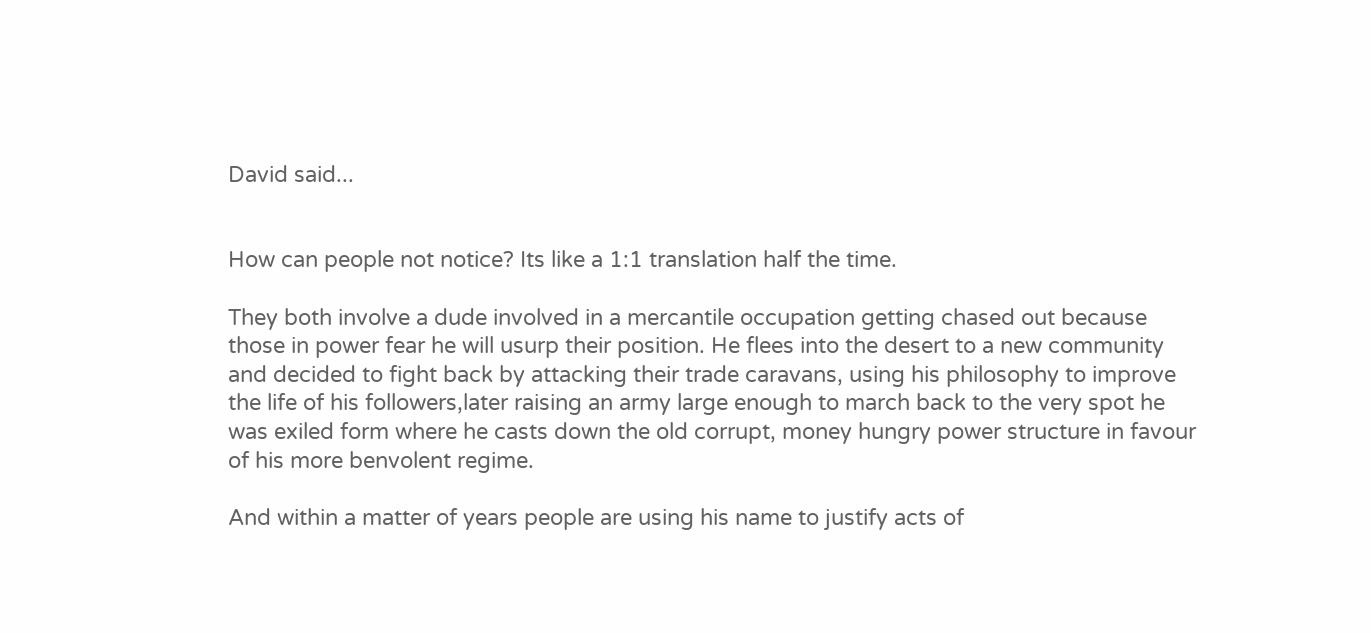David said...


How can people not notice? Its like a 1:1 translation half the time.

They both involve a dude involved in a mercantile occupation getting chased out because those in power fear he will usurp their position. He flees into the desert to a new community and decided to fight back by attacking their trade caravans, using his philosophy to improve the life of his followers,later raising an army large enough to march back to the very spot he was exiled form where he casts down the old corrupt, money hungry power structure in favour of his more benvolent regime.

And within a matter of years people are using his name to justify acts of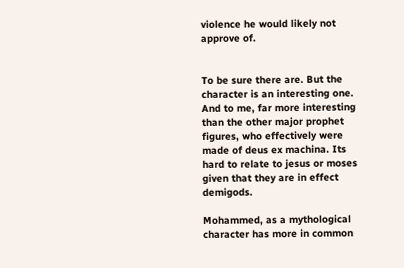violence he would likely not approve of.


To be sure there are. But the character is an interesting one. And to me, far more interesting than the other major prophet figures, who effectively were made of deus ex machina. Its hard to relate to jesus or moses given that they are in effect demigods.

Mohammed, as a mythological character has more in common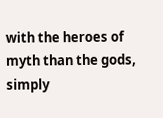with the heroes of myth than the gods, simply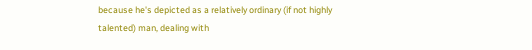because he's depicted as a relatively ordinary (if not highly talented) man, dealing with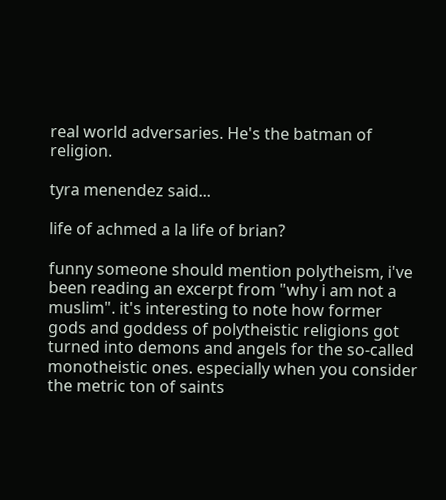real world adversaries. He's the batman of religion.

tyra menendez said...

life of achmed a la life of brian?

funny someone should mention polytheism, i've been reading an excerpt from "why i am not a muslim". it's interesting to note how former gods and goddess of polytheistic religions got turned into demons and angels for the so-called monotheistic ones. especially when you consider the metric ton of saints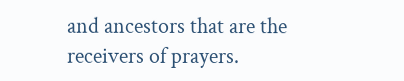and ancestors that are the receivers of prayers.